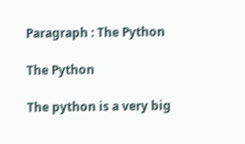Paragraph : The Python

The Python

The python is a very big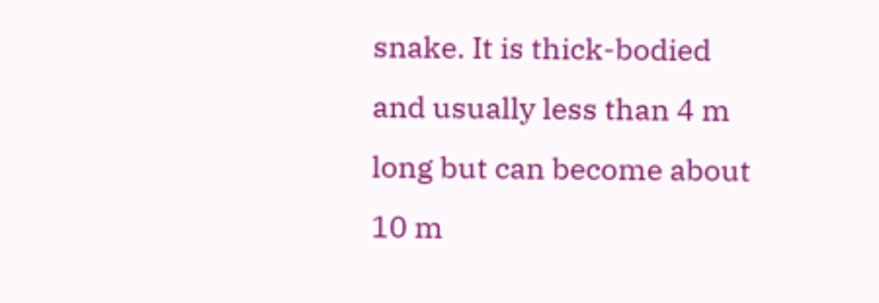snake. It is thick-bodied and usually less than 4 m long but can become about 10 m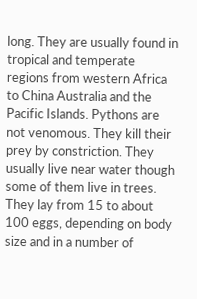long. They are usually found in tropical and temperate regions from western Africa to China Australia and the Pacific Islands. Pythons are not venomous. They kill their prey by constriction. They usually live near water though some of them live in trees. They lay from 15 to about 100 eggs, depending on body size and in a number of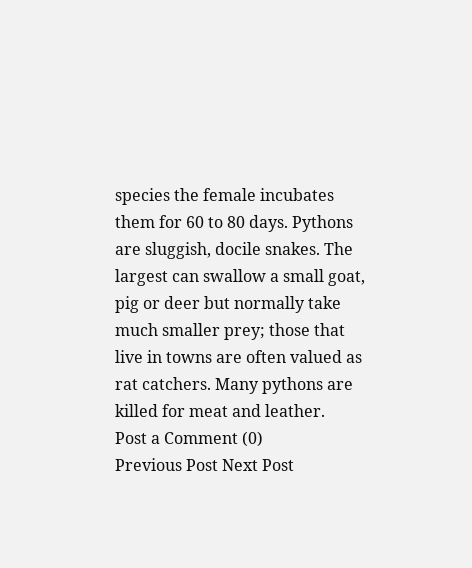species the female incubates them for 60 to 80 days. Pythons are sluggish, docile snakes. The largest can swallow a small goat, pig or deer but normally take much smaller prey; those that live in towns are often valued as rat catchers. Many pythons are killed for meat and leather.
Post a Comment (0)
Previous Post Next Post